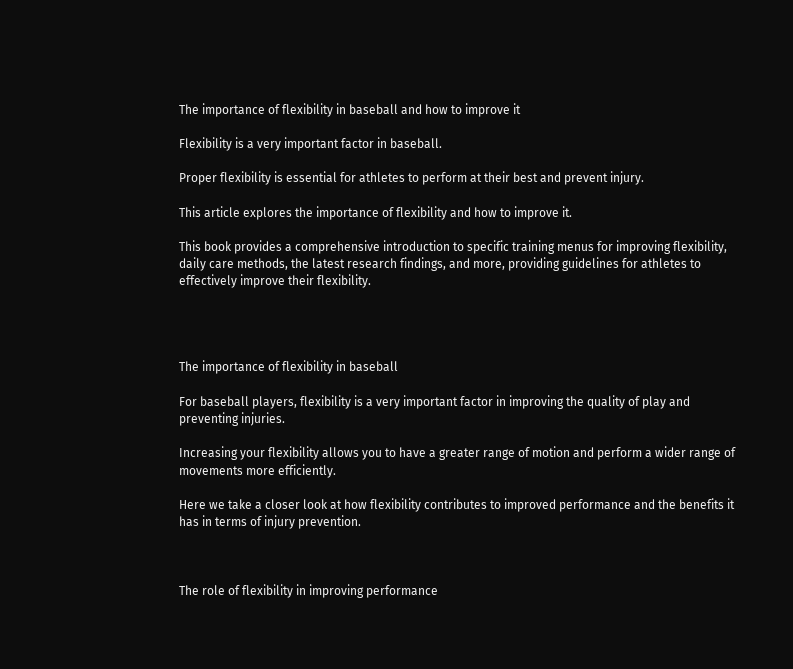The importance of flexibility in baseball and how to improve it

Flexibility is a very important factor in baseball.

Proper flexibility is essential for athletes to perform at their best and prevent injury.

This article explores the importance of flexibility and how to improve it.

This book provides a comprehensive introduction to specific training menus for improving flexibility, daily care methods, the latest research findings, and more, providing guidelines for athletes to effectively improve their flexibility.




The importance of flexibility in baseball

For baseball players, flexibility is a very important factor in improving the quality of play and preventing injuries.

Increasing your flexibility allows you to have a greater range of motion and perform a wider range of movements more efficiently.

Here we take a closer look at how flexibility contributes to improved performance and the benefits it has in terms of injury prevention.



The role of flexibility in improving performance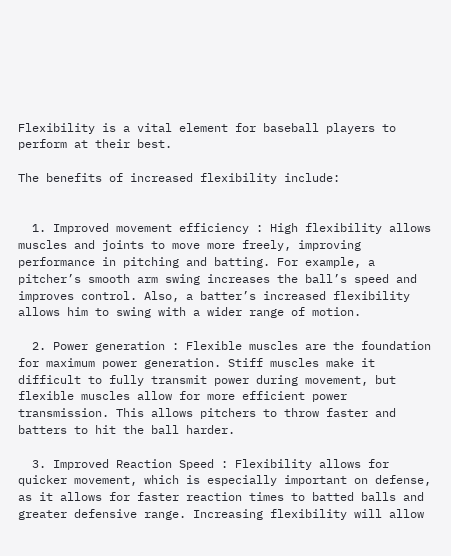Flexibility is a vital element for baseball players to perform at their best.

The benefits of increased flexibility include:


  1. Improved movement efficiency : High flexibility allows muscles and joints to move more freely, improving performance in pitching and batting. For example, a pitcher’s smooth arm swing increases the ball’s speed and improves control. Also, a batter’s increased flexibility allows him to swing with a wider range of motion.

  2. Power generation : Flexible muscles are the foundation for maximum power generation. Stiff muscles make it difficult to fully transmit power during movement, but flexible muscles allow for more efficient power transmission. This allows pitchers to throw faster and batters to hit the ball harder.

  3. Improved Reaction Speed : Flexibility allows for quicker movement, which is especially important on defense, as it allows for faster reaction times to batted balls and greater defensive range. Increasing flexibility will allow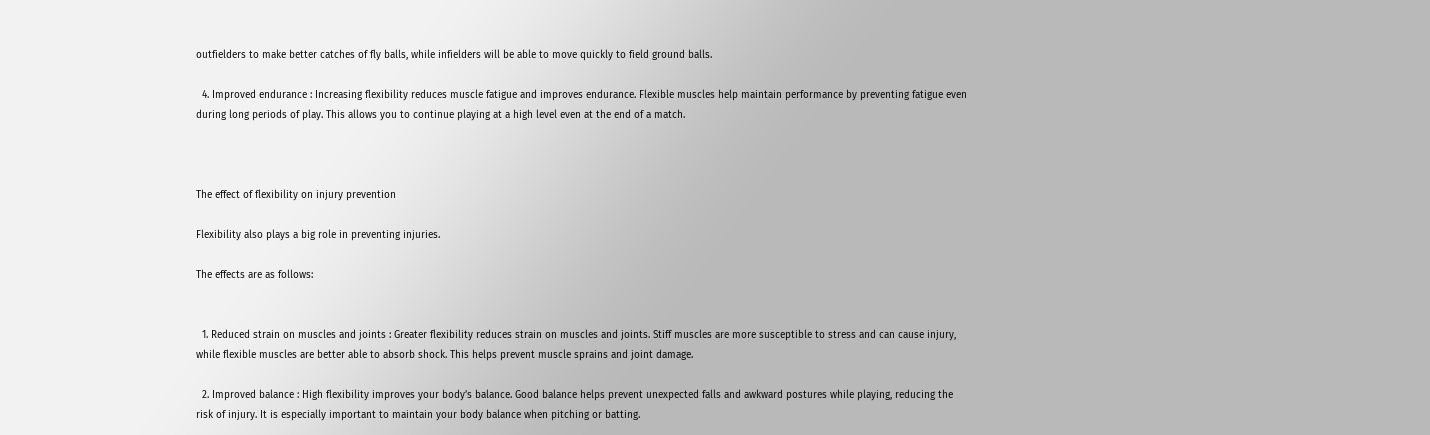outfielders to make better catches of fly balls, while infielders will be able to move quickly to field ground balls.

  4. Improved endurance : Increasing flexibility reduces muscle fatigue and improves endurance. Flexible muscles help maintain performance by preventing fatigue even during long periods of play. This allows you to continue playing at a high level even at the end of a match.



The effect of flexibility on injury prevention

Flexibility also plays a big role in preventing injuries.

The effects are as follows:


  1. Reduced strain on muscles and joints : Greater flexibility reduces strain on muscles and joints. Stiff muscles are more susceptible to stress and can cause injury, while flexible muscles are better able to absorb shock. This helps prevent muscle sprains and joint damage.

  2. Improved balance : High flexibility improves your body’s balance. Good balance helps prevent unexpected falls and awkward postures while playing, reducing the risk of injury. It is especially important to maintain your body balance when pitching or batting.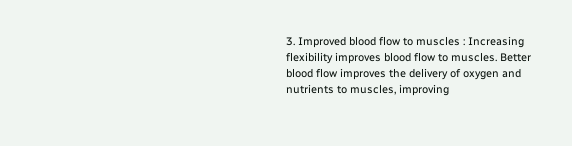3. Improved blood flow to muscles : Increasing flexibility improves blood flow to muscles. Better blood flow improves the delivery of oxygen and nutrients to muscles, improving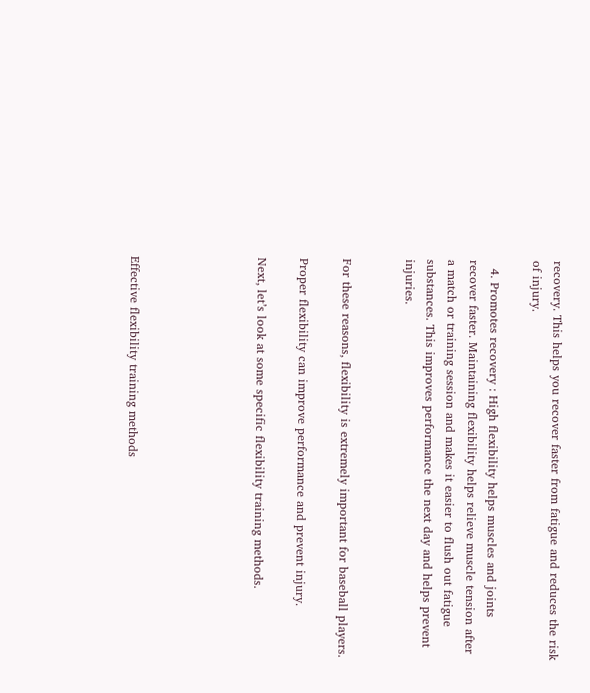recovery. This helps you recover faster from fatigue and reduces the risk of injury.

  4. Promotes recovery : High flexibility helps muscles and joints recover faster. Maintaining flexibility helps relieve muscle tension after a match or training session and makes it easier to flush out fatigue substances. This improves performance the next day and helps prevent injuries.


For these reasons, flexibility is extremely important for baseball players.

Proper flexibility can improve performance and prevent injury.

Next, let’s look at some specific flexibility training methods.





Effective flexibility training methods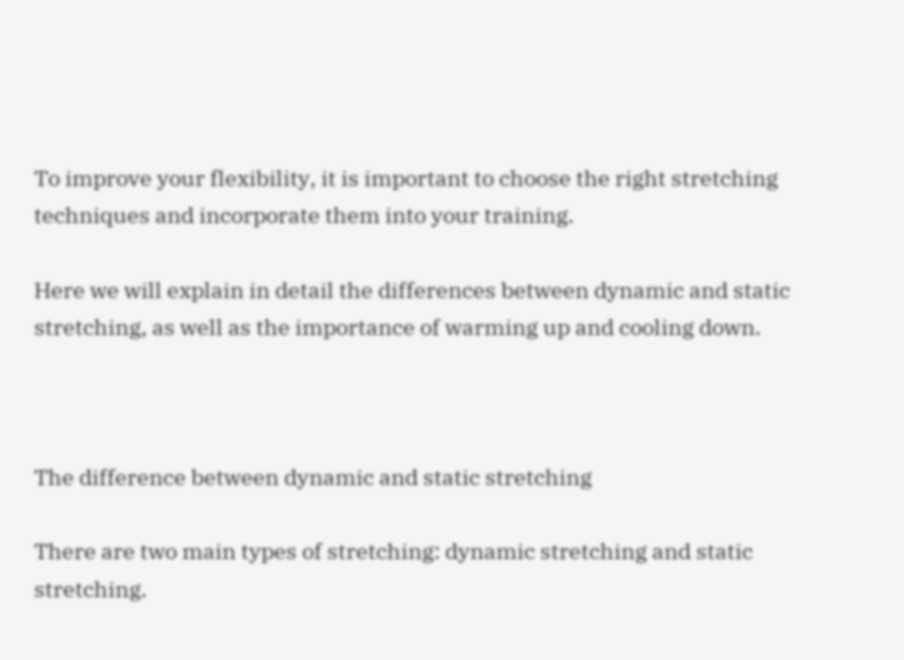To improve your flexibility, it is important to choose the right stretching techniques and incorporate them into your training.

Here we will explain in detail the differences between dynamic and static stretching, as well as the importance of warming up and cooling down.



The difference between dynamic and static stretching

There are two main types of stretching: dynamic stretching and static stretching.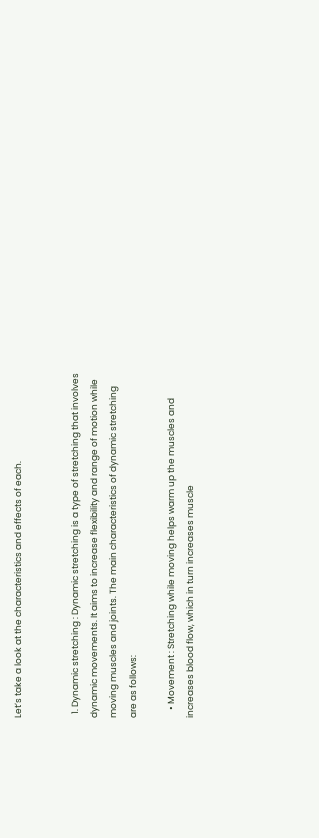Let’s take a look at the characteristics and effects of each.


  1. Dynamic stretching : Dynamic stretching is a type of stretching that involves dynamic movements. It aims to increase flexibility and range of motion while moving muscles and joints. The main characteristics of dynamic stretching are as follows:

    • Movement : Stretching while moving helps warm up the muscles and increases blood flow, which in turn increases muscle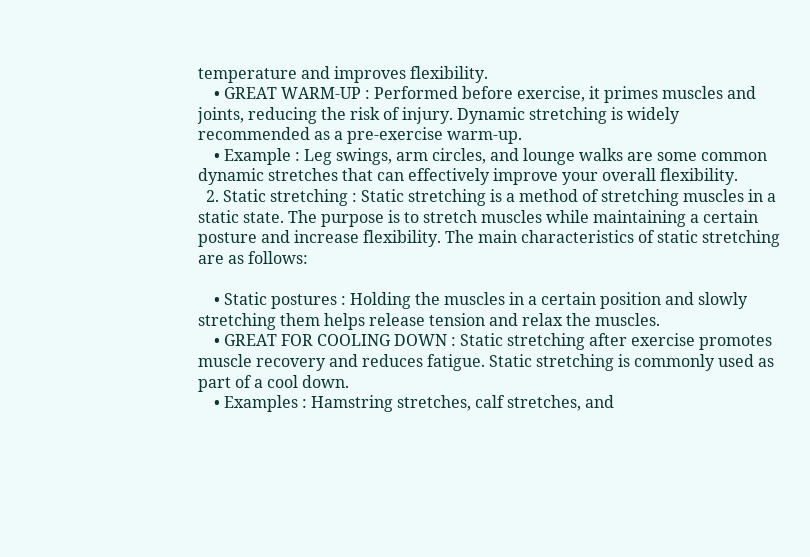temperature and improves flexibility.
    • GREAT WARM-UP : Performed before exercise, it primes muscles and joints, reducing the risk of injury. Dynamic stretching is widely recommended as a pre-exercise warm-up.
    • Example : Leg swings, arm circles, and lounge walks are some common dynamic stretches that can effectively improve your overall flexibility.
  2. Static stretching : Static stretching is a method of stretching muscles in a static state. The purpose is to stretch muscles while maintaining a certain posture and increase flexibility. The main characteristics of static stretching are as follows:

    • Static postures : Holding the muscles in a certain position and slowly stretching them helps release tension and relax the muscles.
    • GREAT FOR COOLING DOWN : Static stretching after exercise promotes muscle recovery and reduces fatigue. Static stretching is commonly used as part of a cool down.
    • Examples : Hamstring stretches, calf stretches, and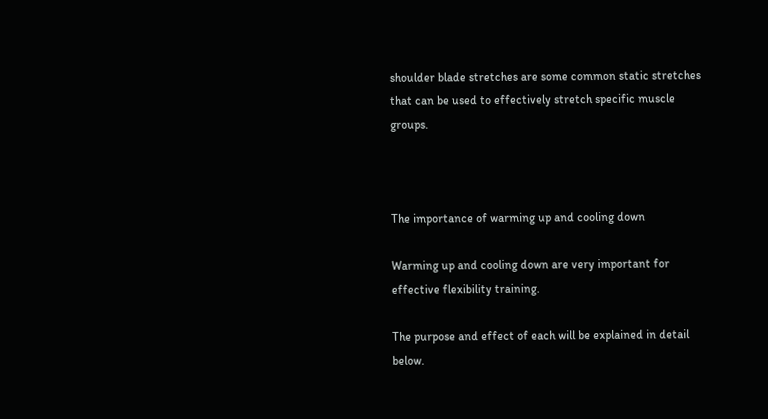shoulder blade stretches are some common static stretches that can be used to effectively stretch specific muscle groups.



The importance of warming up and cooling down

Warming up and cooling down are very important for effective flexibility training.

The purpose and effect of each will be explained in detail below.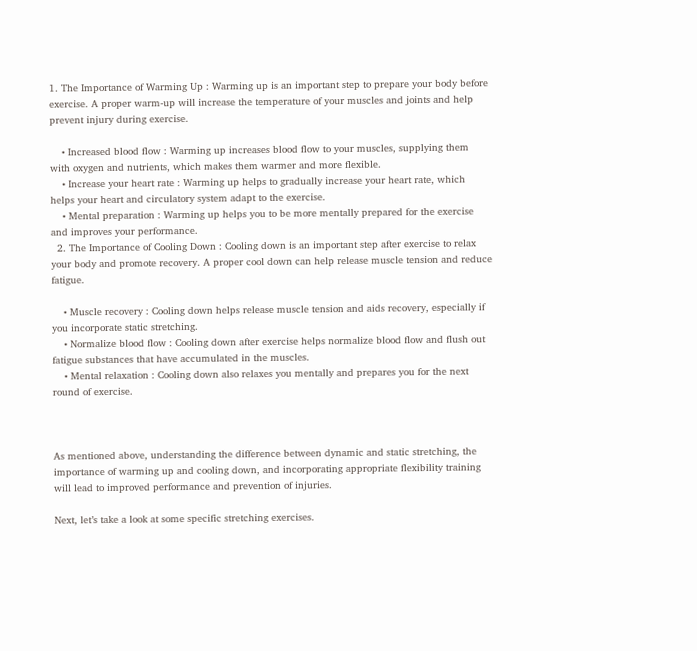1. The Importance of Warming Up : Warming up is an important step to prepare your body before exercise. A proper warm-up will increase the temperature of your muscles and joints and help prevent injury during exercise.

    • Increased blood flow : Warming up increases blood flow to your muscles, supplying them with oxygen and nutrients, which makes them warmer and more flexible.
    • Increase your heart rate : Warming up helps to gradually increase your heart rate, which helps your heart and circulatory system adapt to the exercise.
    • Mental preparation : Warming up helps you to be more mentally prepared for the exercise and improves your performance.
  2. The Importance of Cooling Down : Cooling down is an important step after exercise to relax your body and promote recovery. A proper cool down can help release muscle tension and reduce fatigue.

    • Muscle recovery : Cooling down helps release muscle tension and aids recovery, especially if you incorporate static stretching.
    • Normalize blood flow : Cooling down after exercise helps normalize blood flow and flush out fatigue substances that have accumulated in the muscles.
    • Mental relaxation : Cooling down also relaxes you mentally and prepares you for the next round of exercise.



As mentioned above, understanding the difference between dynamic and static stretching, the importance of warming up and cooling down, and incorporating appropriate flexibility training will lead to improved performance and prevention of injuries.

Next, let’s take a look at some specific stretching exercises.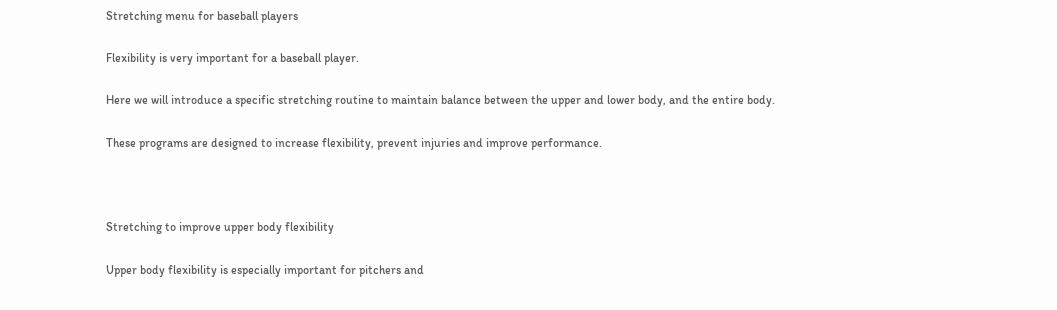Stretching menu for baseball players

Flexibility is very important for a baseball player.

Here we will introduce a specific stretching routine to maintain balance between the upper and lower body, and the entire body.

These programs are designed to increase flexibility, prevent injuries and improve performance.



Stretching to improve upper body flexibility

Upper body flexibility is especially important for pitchers and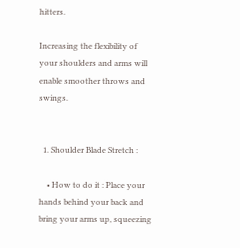hitters.

Increasing the flexibility of your shoulders and arms will enable smoother throws and swings.


  1. Shoulder Blade Stretch :

    • How to do it : Place your hands behind your back and bring your arms up, squeezing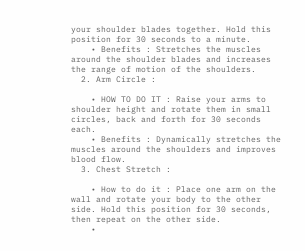your shoulder blades together. Hold this position for 30 seconds to a minute.
    • Benefits : Stretches the muscles around the shoulder blades and increases the range of motion of the shoulders.
  2. Arm Circle :

    • HOW TO DO IT : Raise your arms to shoulder height and rotate them in small circles, back and forth for 30 seconds each.
    • Benefits : Dynamically stretches the muscles around the shoulders and improves blood flow.
  3. Chest Stretch :

    • How to do it : Place one arm on the wall and rotate your body to the other side. Hold this position for 30 seconds, then repeat on the other side.
    •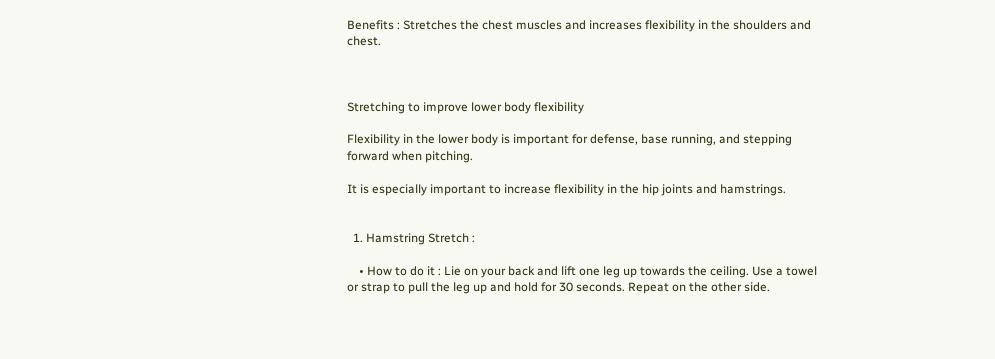Benefits : Stretches the chest muscles and increases flexibility in the shoulders and chest.



Stretching to improve lower body flexibility

Flexibility in the lower body is important for defense, base running, and stepping forward when pitching.

It is especially important to increase flexibility in the hip joints and hamstrings.


  1. Hamstring Stretch :

    • How to do it : Lie on your back and lift one leg up towards the ceiling. Use a towel or strap to pull the leg up and hold for 30 seconds. Repeat on the other side.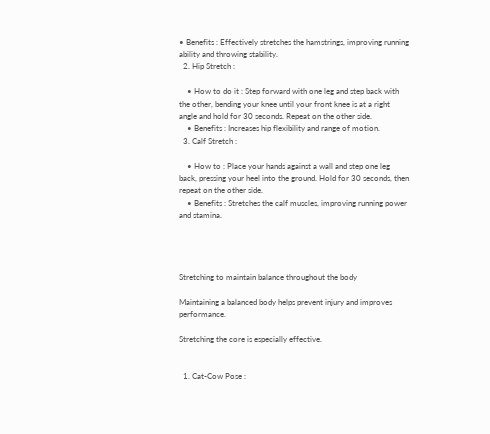• Benefits : Effectively stretches the hamstrings, improving running ability and throwing stability.
  2. Hip Stretch :

    • How to do it : Step forward with one leg and step back with the other, bending your knee until your front knee is at a right angle and hold for 30 seconds. Repeat on the other side.
    • Benefits : Increases hip flexibility and range of motion.
  3. Calf Stretch :

    • How to : Place your hands against a wall and step one leg back, pressing your heel into the ground. Hold for 30 seconds, then repeat on the other side.
    • Benefits : Stretches the calf muscles, improving running power and stamina.




Stretching to maintain balance throughout the body

Maintaining a balanced body helps prevent injury and improves performance.

Stretching the core is especially effective.


  1. Cat-Cow Pose :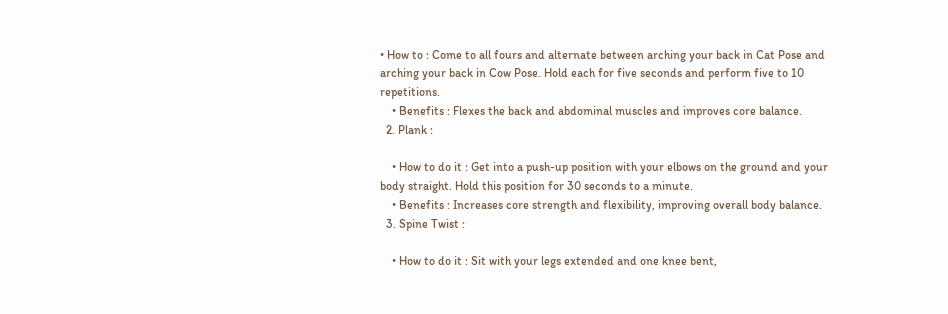• How to : Come to all fours and alternate between arching your back in Cat Pose and arching your back in Cow Pose. Hold each for five seconds and perform five to 10 repetitions.
    • Benefits : Flexes the back and abdominal muscles and improves core balance.
  2. Plank :

    • How to do it : Get into a push-up position with your elbows on the ground and your body straight. Hold this position for 30 seconds to a minute.
    • Benefits : Increases core strength and flexibility, improving overall body balance.
  3. Spine Twist :

    • How to do it : Sit with your legs extended and one knee bent,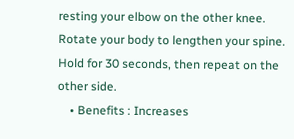resting your elbow on the other knee. Rotate your body to lengthen your spine. Hold for 30 seconds, then repeat on the other side.
    • Benefits : Increases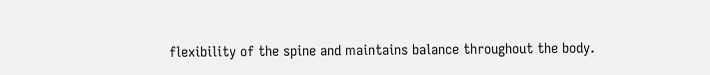flexibility of the spine and maintains balance throughout the body.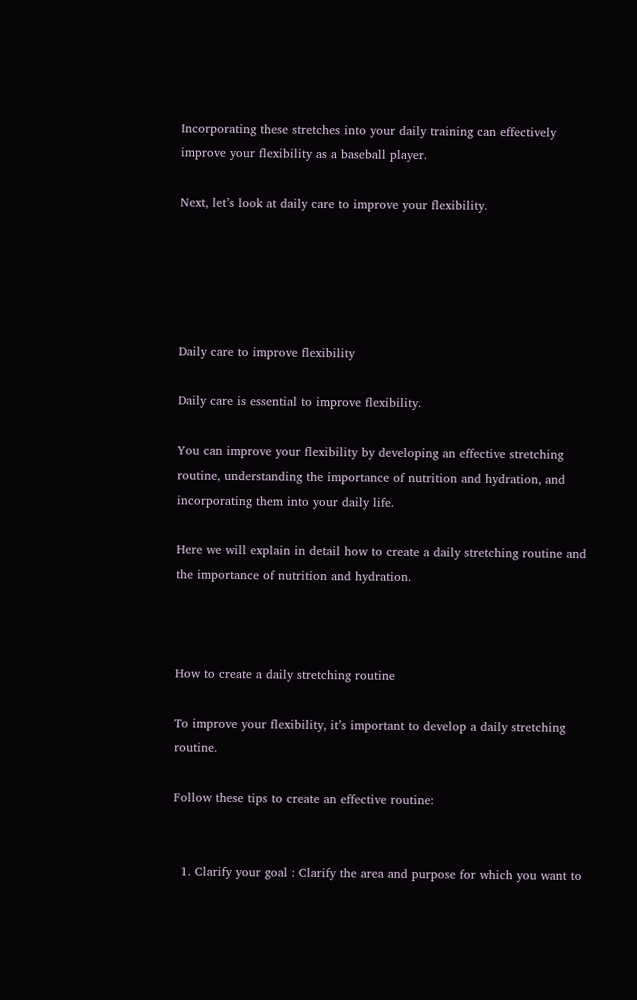Incorporating these stretches into your daily training can effectively improve your flexibility as a baseball player.

Next, let’s look at daily care to improve your flexibility.





Daily care to improve flexibility

Daily care is essential to improve flexibility.

You can improve your flexibility by developing an effective stretching routine, understanding the importance of nutrition and hydration, and incorporating them into your daily life.

Here we will explain in detail how to create a daily stretching routine and the importance of nutrition and hydration.



How to create a daily stretching routine

To improve your flexibility, it’s important to develop a daily stretching routine.

Follow these tips to create an effective routine:


  1. Clarify your goal : Clarify the area and purpose for which you want to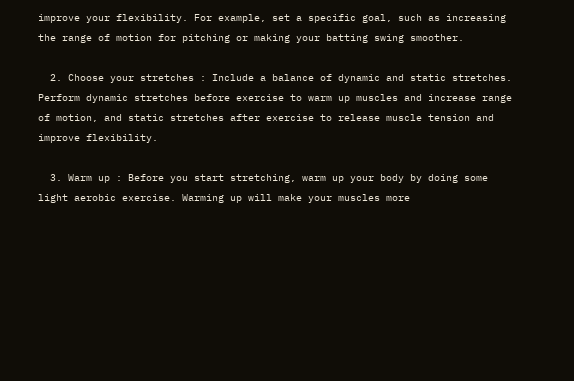improve your flexibility. For example, set a specific goal, such as increasing the range of motion for pitching or making your batting swing smoother.

  2. Choose your stretches : Include a balance of dynamic and static stretches. Perform dynamic stretches before exercise to warm up muscles and increase range of motion, and static stretches after exercise to release muscle tension and improve flexibility.

  3. Warm up : Before you start stretching, warm up your body by doing some light aerobic exercise. Warming up will make your muscles more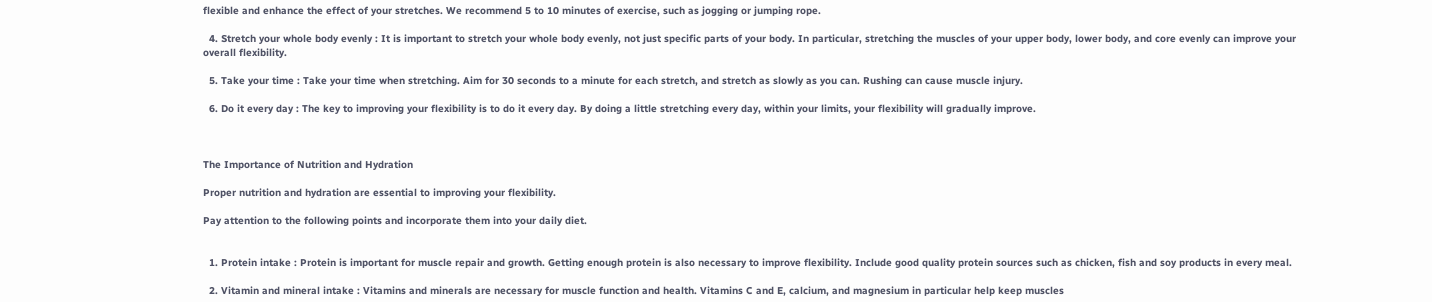flexible and enhance the effect of your stretches. We recommend 5 to 10 minutes of exercise, such as jogging or jumping rope.

  4. Stretch your whole body evenly : It is important to stretch your whole body evenly, not just specific parts of your body. In particular, stretching the muscles of your upper body, lower body, and core evenly can improve your overall flexibility.

  5. Take your time : Take your time when stretching. Aim for 30 seconds to a minute for each stretch, and stretch as slowly as you can. Rushing can cause muscle injury.

  6. Do it every day : The key to improving your flexibility is to do it every day. By doing a little stretching every day, within your limits, your flexibility will gradually improve.



The Importance of Nutrition and Hydration

Proper nutrition and hydration are essential to improving your flexibility.

Pay attention to the following points and incorporate them into your daily diet.


  1. Protein intake : Protein is important for muscle repair and growth. Getting enough protein is also necessary to improve flexibility. Include good quality protein sources such as chicken, fish and soy products in every meal.

  2. Vitamin and mineral intake : Vitamins and minerals are necessary for muscle function and health. Vitamins C and E, calcium, and magnesium in particular help keep muscles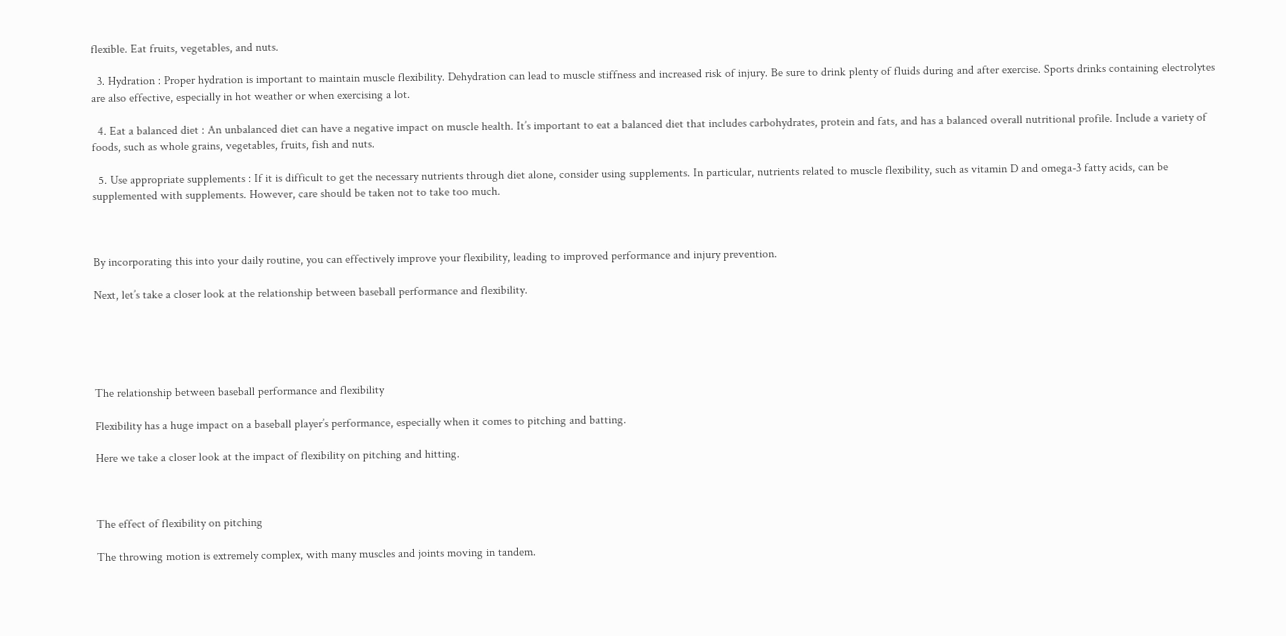flexible. Eat fruits, vegetables, and nuts.

  3. Hydration : Proper hydration is important to maintain muscle flexibility. Dehydration can lead to muscle stiffness and increased risk of injury. Be sure to drink plenty of fluids during and after exercise. Sports drinks containing electrolytes are also effective, especially in hot weather or when exercising a lot.

  4. Eat a balanced diet : An unbalanced diet can have a negative impact on muscle health. It’s important to eat a balanced diet that includes carbohydrates, protein and fats, and has a balanced overall nutritional profile. Include a variety of foods, such as whole grains, vegetables, fruits, fish and nuts.

  5. Use appropriate supplements : If it is difficult to get the necessary nutrients through diet alone, consider using supplements. In particular, nutrients related to muscle flexibility, such as vitamin D and omega-3 fatty acids, can be supplemented with supplements. However, care should be taken not to take too much.



By incorporating this into your daily routine, you can effectively improve your flexibility, leading to improved performance and injury prevention.

Next, let’s take a closer look at the relationship between baseball performance and flexibility.





The relationship between baseball performance and flexibility

Flexibility has a huge impact on a baseball player’s performance, especially when it comes to pitching and batting.

Here we take a closer look at the impact of flexibility on pitching and hitting.



The effect of flexibility on pitching

The throwing motion is extremely complex, with many muscles and joints moving in tandem.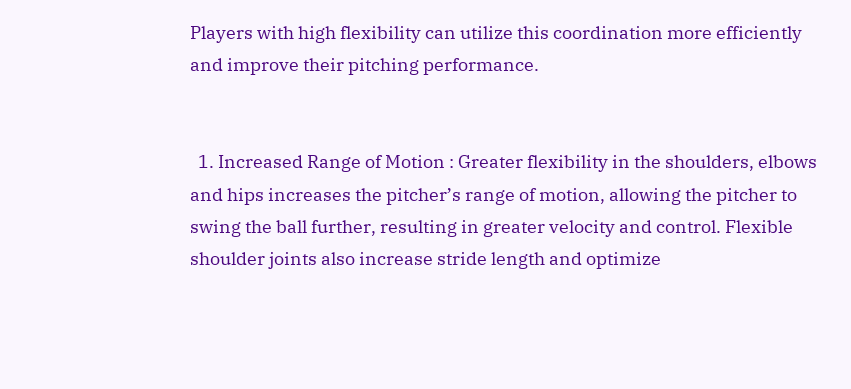Players with high flexibility can utilize this coordination more efficiently and improve their pitching performance.


  1. Increased Range of Motion : Greater flexibility in the shoulders, elbows and hips increases the pitcher’s range of motion, allowing the pitcher to swing the ball further, resulting in greater velocity and control. Flexible shoulder joints also increase stride length and optimize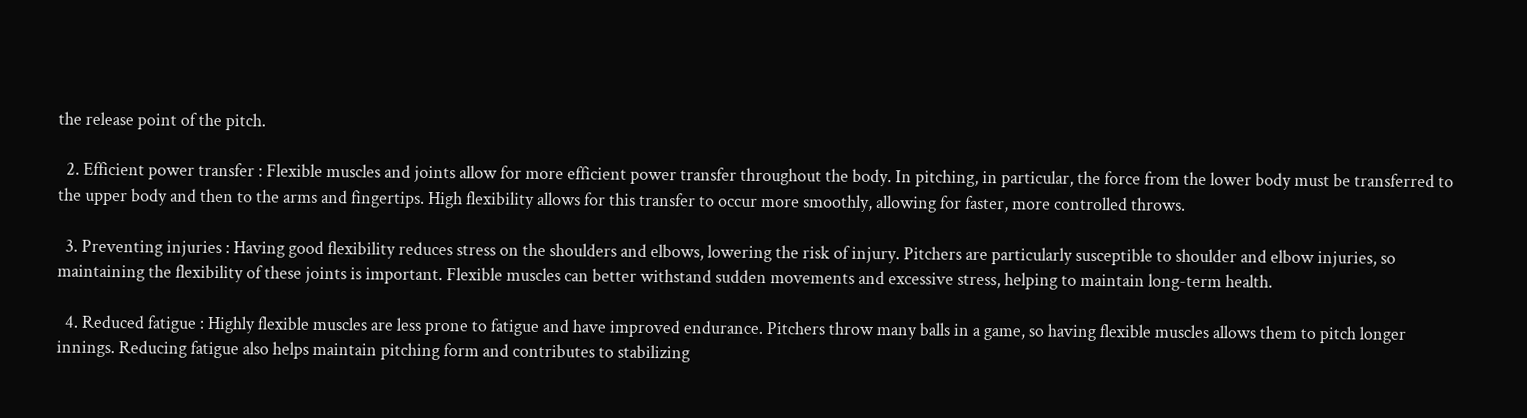the release point of the pitch.

  2. Efficient power transfer : Flexible muscles and joints allow for more efficient power transfer throughout the body. In pitching, in particular, the force from the lower body must be transferred to the upper body and then to the arms and fingertips. High flexibility allows for this transfer to occur more smoothly, allowing for faster, more controlled throws.

  3. Preventing injuries : Having good flexibility reduces stress on the shoulders and elbows, lowering the risk of injury. Pitchers are particularly susceptible to shoulder and elbow injuries, so maintaining the flexibility of these joints is important. Flexible muscles can better withstand sudden movements and excessive stress, helping to maintain long-term health.

  4. Reduced fatigue : Highly flexible muscles are less prone to fatigue and have improved endurance. Pitchers throw many balls in a game, so having flexible muscles allows them to pitch longer innings. Reducing fatigue also helps maintain pitching form and contributes to stabilizing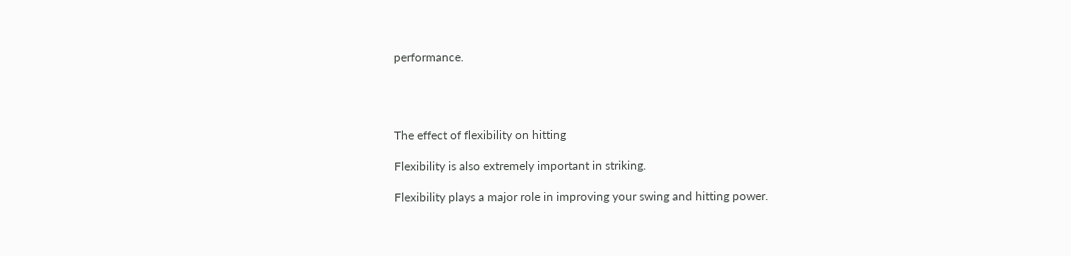performance.




The effect of flexibility on hitting

Flexibility is also extremely important in striking.

Flexibility plays a major role in improving your swing and hitting power.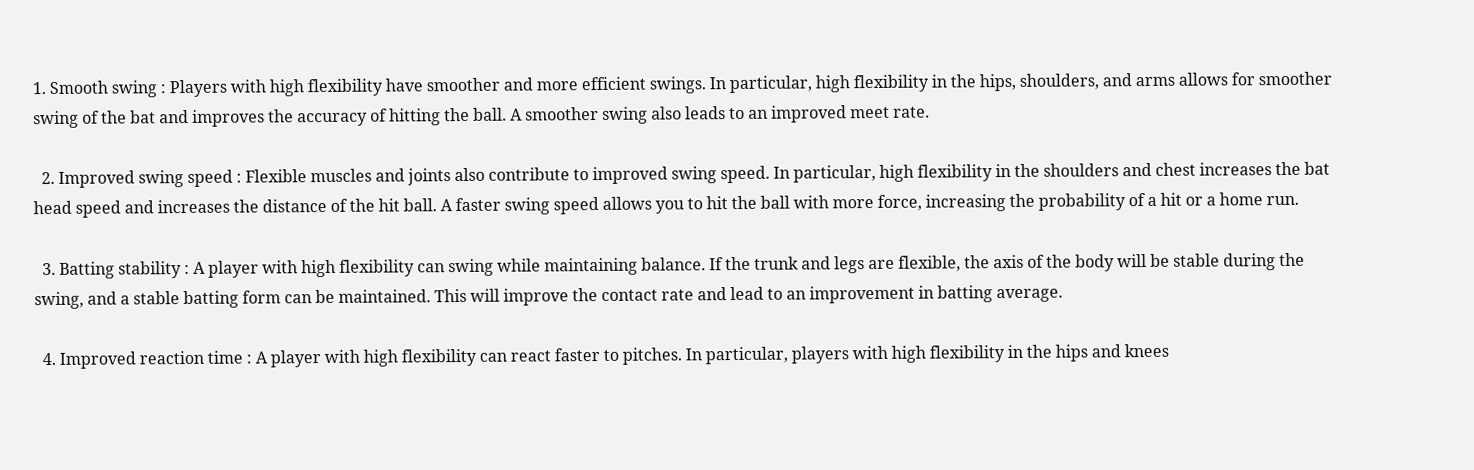1. Smooth swing : Players with high flexibility have smoother and more efficient swings. In particular, high flexibility in the hips, shoulders, and arms allows for smoother swing of the bat and improves the accuracy of hitting the ball. A smoother swing also leads to an improved meet rate.

  2. Improved swing speed : Flexible muscles and joints also contribute to improved swing speed. In particular, high flexibility in the shoulders and chest increases the bat head speed and increases the distance of the hit ball. A faster swing speed allows you to hit the ball with more force, increasing the probability of a hit or a home run.

  3. Batting stability : A player with high flexibility can swing while maintaining balance. If the trunk and legs are flexible, the axis of the body will be stable during the swing, and a stable batting form can be maintained. This will improve the contact rate and lead to an improvement in batting average.

  4. Improved reaction time : A player with high flexibility can react faster to pitches. In particular, players with high flexibility in the hips and knees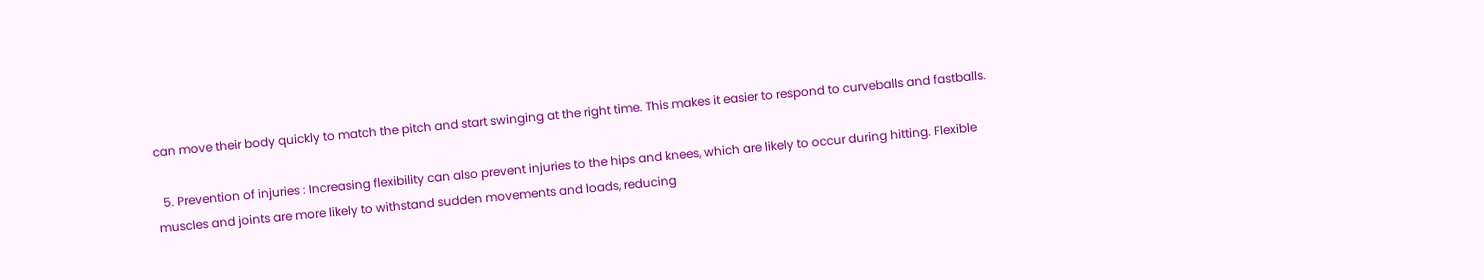can move their body quickly to match the pitch and start swinging at the right time. This makes it easier to respond to curveballs and fastballs.

  5. Prevention of injuries : Increasing flexibility can also prevent injuries to the hips and knees, which are likely to occur during hitting. Flexible muscles and joints are more likely to withstand sudden movements and loads, reducing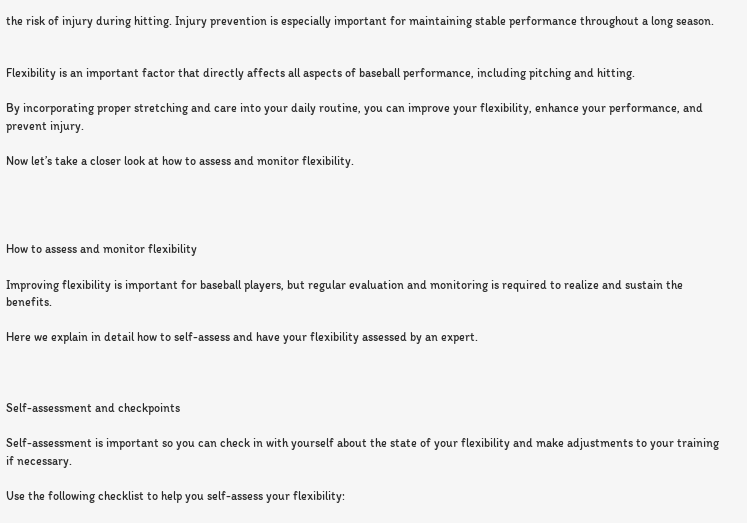the risk of injury during hitting. Injury prevention is especially important for maintaining stable performance throughout a long season.


Flexibility is an important factor that directly affects all aspects of baseball performance, including pitching and hitting.

By incorporating proper stretching and care into your daily routine, you can improve your flexibility, enhance your performance, and prevent injury.

Now let’s take a closer look at how to assess and monitor flexibility.




How to assess and monitor flexibility

Improving flexibility is important for baseball players, but regular evaluation and monitoring is required to realize and sustain the benefits.

Here we explain in detail how to self-assess and have your flexibility assessed by an expert.



Self-assessment and checkpoints

Self-assessment is important so you can check in with yourself about the state of your flexibility and make adjustments to your training if necessary.

Use the following checklist to help you self-assess your flexibility: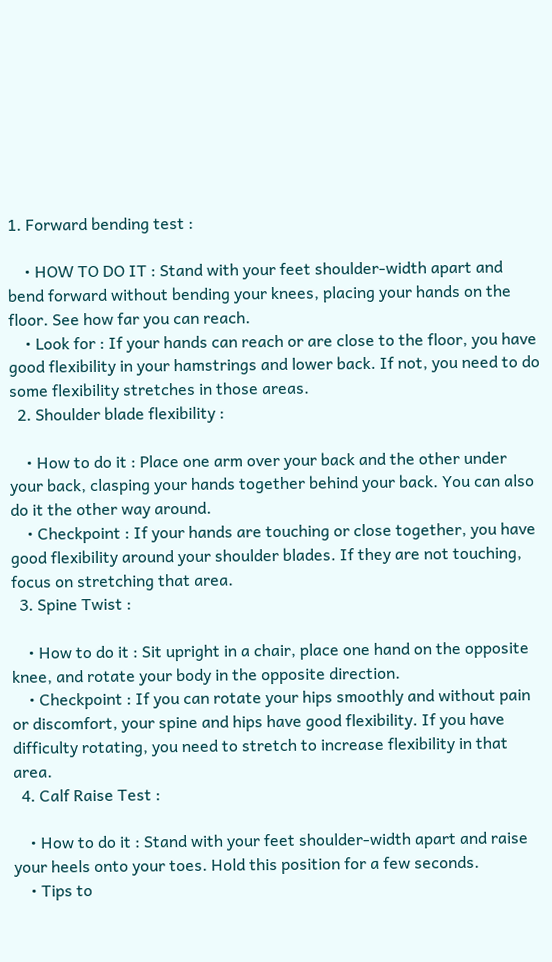1. Forward bending test :

    • HOW TO DO IT : Stand with your feet shoulder-width apart and bend forward without bending your knees, placing your hands on the floor. See how far you can reach.
    • Look for : If your hands can reach or are close to the floor, you have good flexibility in your hamstrings and lower back. If not, you need to do some flexibility stretches in those areas.
  2. Shoulder blade flexibility :

    • How to do it : Place one arm over your back and the other under your back, clasping your hands together behind your back. You can also do it the other way around.
    • Checkpoint : If your hands are touching or close together, you have good flexibility around your shoulder blades. If they are not touching, focus on stretching that area.
  3. Spine Twist :

    • How to do it : Sit upright in a chair, place one hand on the opposite knee, and rotate your body in the opposite direction.
    • Checkpoint : If you can rotate your hips smoothly and without pain or discomfort, your spine and hips have good flexibility. If you have difficulty rotating, you need to stretch to increase flexibility in that area.
  4. Calf Raise Test :

    • How to do it : Stand with your feet shoulder-width apart and raise your heels onto your toes. Hold this position for a few seconds.
    • Tips to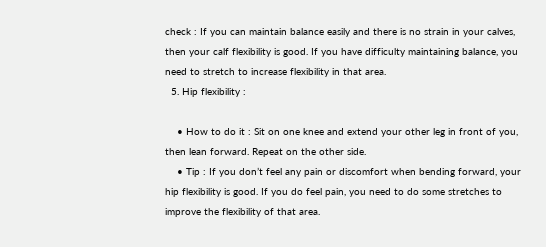check : If you can maintain balance easily and there is no strain in your calves, then your calf flexibility is good. If you have difficulty maintaining balance, you need to stretch to increase flexibility in that area.
  5. Hip flexibility :

    • How to do it : Sit on one knee and extend your other leg in front of you, then lean forward. Repeat on the other side.
    • Tip : If you don’t feel any pain or discomfort when bending forward, your hip flexibility is good. If you do feel pain, you need to do some stretches to improve the flexibility of that area.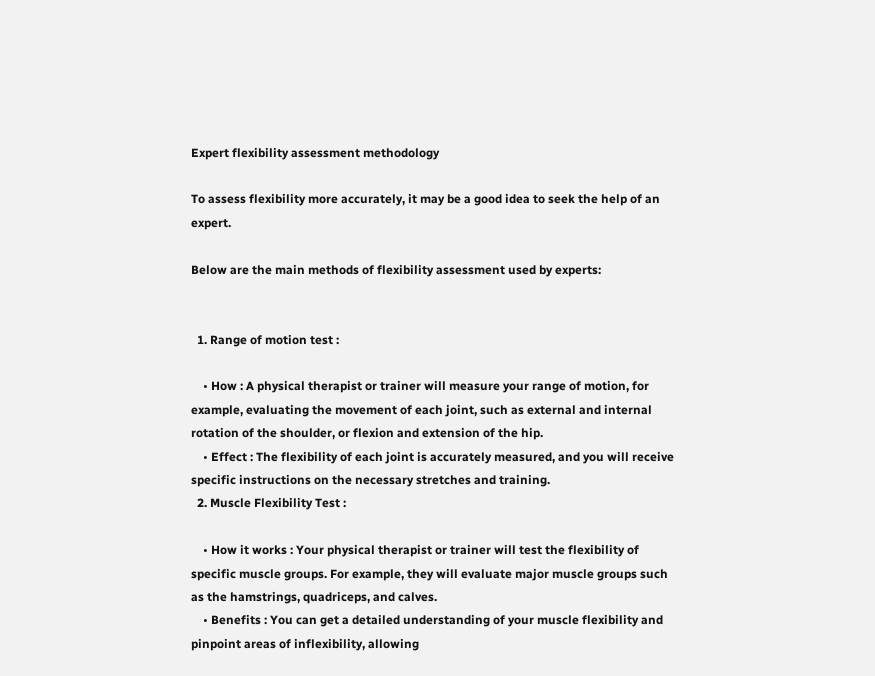Expert flexibility assessment methodology

To assess flexibility more accurately, it may be a good idea to seek the help of an expert.

Below are the main methods of flexibility assessment used by experts:


  1. Range of motion test :

    • How : A physical therapist or trainer will measure your range of motion, for example, evaluating the movement of each joint, such as external and internal rotation of the shoulder, or flexion and extension of the hip.
    • Effect : The flexibility of each joint is accurately measured, and you will receive specific instructions on the necessary stretches and training.
  2. Muscle Flexibility Test :

    • How it works : Your physical therapist or trainer will test the flexibility of specific muscle groups. For example, they will evaluate major muscle groups such as the hamstrings, quadriceps, and calves.
    • Benefits : You can get a detailed understanding of your muscle flexibility and pinpoint areas of inflexibility, allowing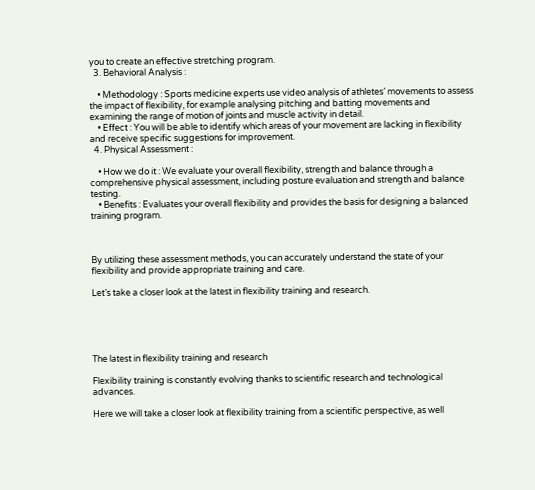you to create an effective stretching program.
  3. Behavioral Analysis :

    • Methodology : Sports medicine experts use video analysis of athletes’ movements to assess the impact of flexibility, for example analysing pitching and batting movements and examining the range of motion of joints and muscle activity in detail.
    • Effect : You will be able to identify which areas of your movement are lacking in flexibility and receive specific suggestions for improvement.
  4. Physical Assessment :

    • How we do it : We evaluate your overall flexibility, strength and balance through a comprehensive physical assessment, including posture evaluation and strength and balance testing.
    • Benefits : Evaluates your overall flexibility and provides the basis for designing a balanced training program.



By utilizing these assessment methods, you can accurately understand the state of your flexibility and provide appropriate training and care.

Let’s take a closer look at the latest in flexibility training and research.





The latest in flexibility training and research

Flexibility training is constantly evolving thanks to scientific research and technological advances.

Here we will take a closer look at flexibility training from a scientific perspective, as well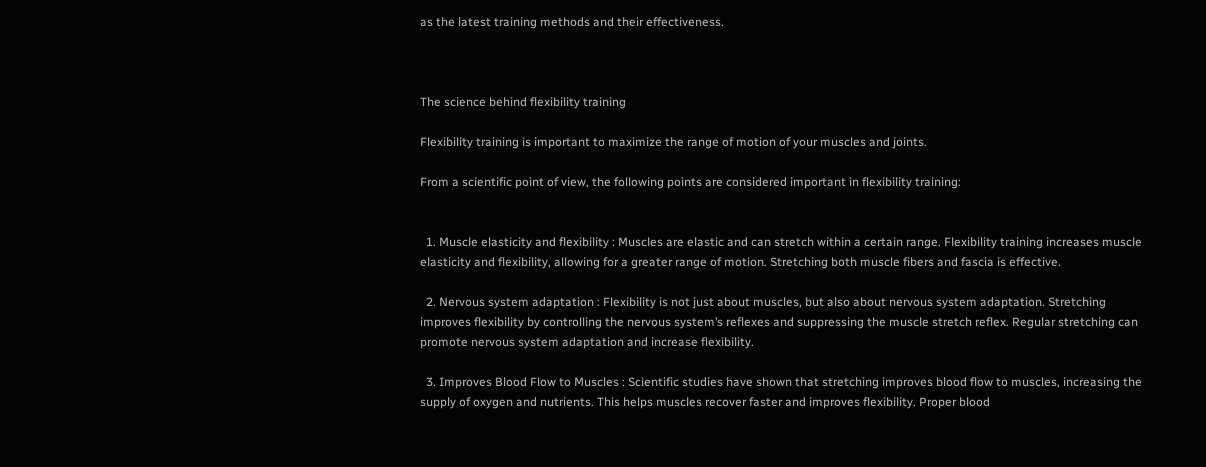as the latest training methods and their effectiveness.



The science behind flexibility training

Flexibility training is important to maximize the range of motion of your muscles and joints.

From a scientific point of view, the following points are considered important in flexibility training:


  1. Muscle elasticity and flexibility : Muscles are elastic and can stretch within a certain range. Flexibility training increases muscle elasticity and flexibility, allowing for a greater range of motion. Stretching both muscle fibers and fascia is effective.

  2. Nervous system adaptation : Flexibility is not just about muscles, but also about nervous system adaptation. Stretching improves flexibility by controlling the nervous system’s reflexes and suppressing the muscle stretch reflex. Regular stretching can promote nervous system adaptation and increase flexibility.

  3. Improves Blood Flow to Muscles : Scientific studies have shown that stretching improves blood flow to muscles, increasing the supply of oxygen and nutrients. This helps muscles recover faster and improves flexibility. Proper blood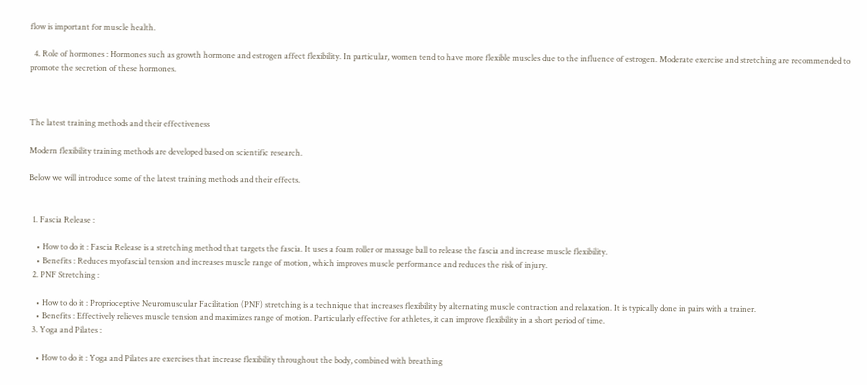flow is important for muscle health.

  4. Role of hormones : Hormones such as growth hormone and estrogen affect flexibility. In particular, women tend to have more flexible muscles due to the influence of estrogen. Moderate exercise and stretching are recommended to promote the secretion of these hormones.



The latest training methods and their effectiveness

Modern flexibility training methods are developed based on scientific research.

Below we will introduce some of the latest training methods and their effects.


  1. Fascia Release :

    • How to do it : Fascia Release is a stretching method that targets the fascia. It uses a foam roller or massage ball to release the fascia and increase muscle flexibility.
    • Benefits : Reduces myofascial tension and increases muscle range of motion, which improves muscle performance and reduces the risk of injury.
  2. PNF Stretching :

    • How to do it : Proprioceptive Neuromuscular Facilitation (PNF) stretching is a technique that increases flexibility by alternating muscle contraction and relaxation. It is typically done in pairs with a trainer.
    • Benefits : Effectively relieves muscle tension and maximizes range of motion. Particularly effective for athletes, it can improve flexibility in a short period of time.
  3. Yoga and Pilates :

    • How to do it : Yoga and Pilates are exercises that increase flexibility throughout the body, combined with breathing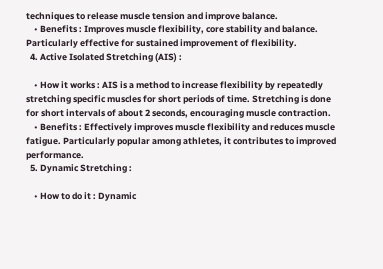techniques to release muscle tension and improve balance.
    • Benefits : Improves muscle flexibility, core stability and balance. Particularly effective for sustained improvement of flexibility.
  4. Active Isolated Stretching (AIS) :

    • How it works : AIS is a method to increase flexibility by repeatedly stretching specific muscles for short periods of time. Stretching is done for short intervals of about 2 seconds, encouraging muscle contraction.
    • Benefits : Effectively improves muscle flexibility and reduces muscle fatigue. Particularly popular among athletes, it contributes to improved performance.
  5. Dynamic Stretching :

    • How to do it : Dynamic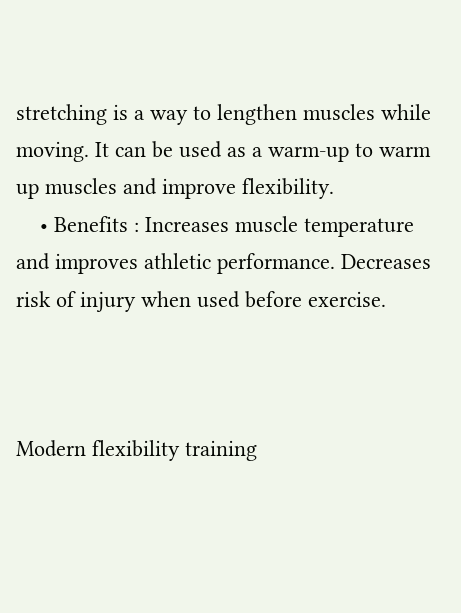stretching is a way to lengthen muscles while moving. It can be used as a warm-up to warm up muscles and improve flexibility.
    • Benefits : Increases muscle temperature and improves athletic performance. Decreases risk of injury when used before exercise.



Modern flexibility training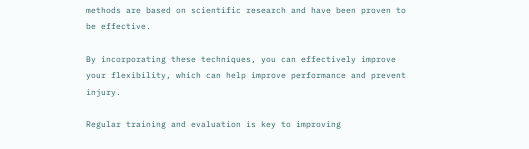methods are based on scientific research and have been proven to be effective.

By incorporating these techniques, you can effectively improve your flexibility, which can help improve performance and prevent injury.

Regular training and evaluation is key to improving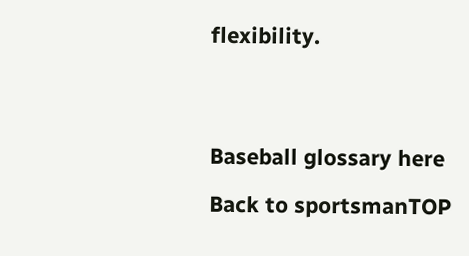flexibility.




Baseball glossary here

Back to sportsmanTOP